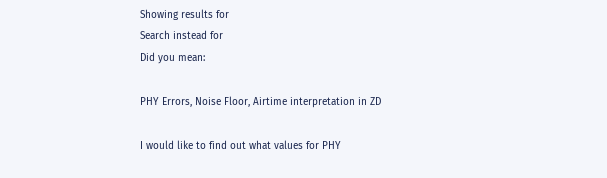Showing results for
Search instead for
Did you mean:

PHY Errors, Noise Floor, Airtime interpretation in ZD

I would like to find out what values for PHY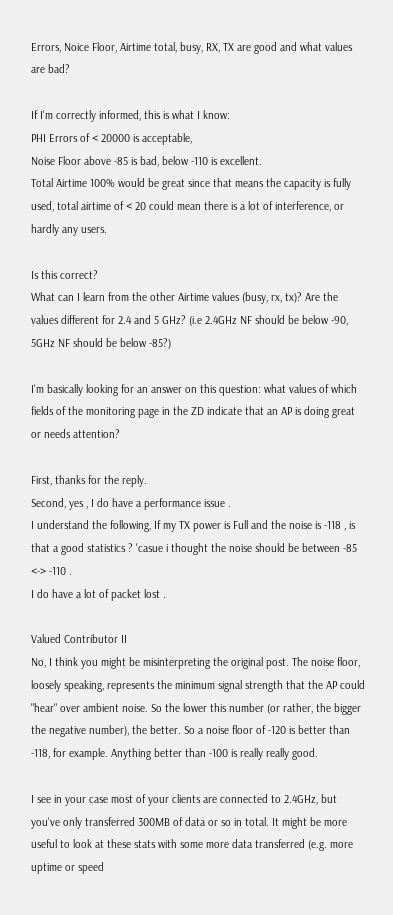Errors, Noice Floor, Airtime total, busy, RX, TX are good and what values are bad?

If I'm correctly informed, this is what I know:
PHI Errors of < 20000 is acceptable,
Noise Floor above -85 is bad, below -110 is excellent.
Total Airtime 100% would be great since that means the capacity is fully used, total airtime of < 20 could mean there is a lot of interference, or hardly any users.

Is this correct?
What can I learn from the other Airtime values (busy, rx, tx)? Are the values different for 2.4 and 5 GHz? (i.e 2.4GHz NF should be below -90, 5GHz NF should be below -85?)

I'm basically looking for an answer on this question: what values of which fields of the monitoring page in the ZD indicate that an AP is doing great or needs attention?

First, thanks for the reply.
Second, yes , I do have a performance issue .
I understand the following, If my TX power is Full and the noise is -118 , is that a good statistics ? 'casue i thought the noise should be between -85 <-> -110 .
I do have a lot of packet lost .

Valued Contributor II
No, I think you might be misinterpreting the original post. The noise floor, loosely speaking, represents the minimum signal strength that the AP could "hear" over ambient noise. So the lower this number (or rather, the bigger the negative number), the better. So a noise floor of -120 is better than -118, for example. Anything better than -100 is really really good.

I see in your case most of your clients are connected to 2.4GHz, but you've only transferred 300MB of data or so in total. It might be more useful to look at these stats with some more data transferred (e.g. more uptime or speed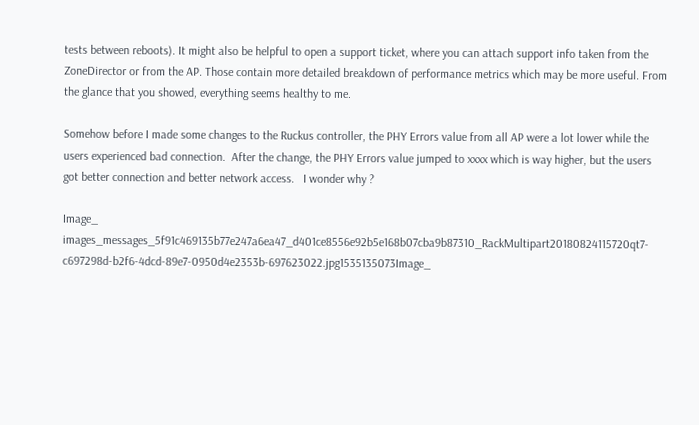tests between reboots). It might also be helpful to open a support ticket, where you can attach support info taken from the ZoneDirector or from the AP. Those contain more detailed breakdown of performance metrics which may be more useful. From the glance that you showed, everything seems healthy to me.

Somehow before I made some changes to the Ruckus controller, the PHY Errors value from all AP were a lot lower while the users experienced bad connection.  After the change, the PHY Errors value jumped to xxxx which is way higher, but the users got better connection and better network access.   I wonder why ?

Image_ images_messages_5f91c469135b77e247a6ea47_d401ce8556e92b5e168b07cba9b87310_RackMultipart20180824115720qt7-c697298d-b2f6-4dcd-89e7-0950d4e2353b-697623022.jpg1535135073Image_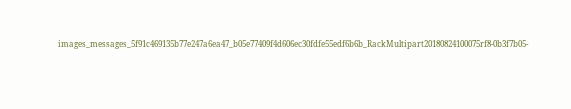images_messages_5f91c469135b77e247a6ea47_b05e77409f4d606ec30fdfe55edf6b6b_RackMultipart20180824100075rf8-0b3f7b05-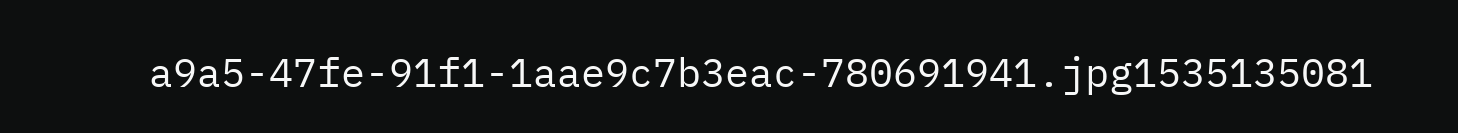a9a5-47fe-91f1-1aae9c7b3eac-780691941.jpg1535135081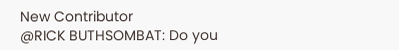New Contributor
@RICK BUTHSOMBAT: Do you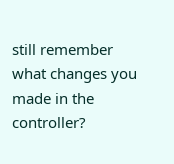still remember what changes you made in the controller?